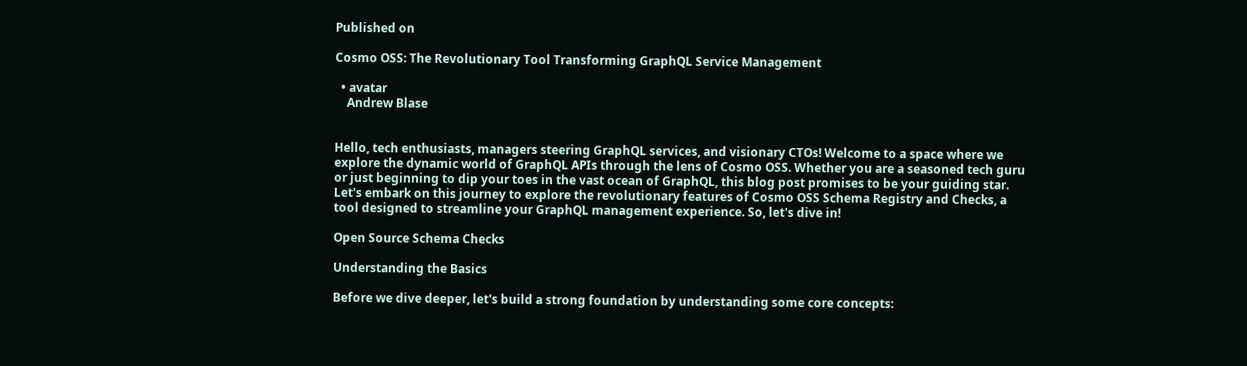Published on

Cosmo OSS: The Revolutionary Tool Transforming GraphQL Service Management

  • avatar
    Andrew Blase


Hello, tech enthusiasts, managers steering GraphQL services, and visionary CTOs! Welcome to a space where we explore the dynamic world of GraphQL APIs through the lens of Cosmo OSS. Whether you are a seasoned tech guru or just beginning to dip your toes in the vast ocean of GraphQL, this blog post promises to be your guiding star. Let's embark on this journey to explore the revolutionary features of Cosmo OSS Schema Registry and Checks, a tool designed to streamline your GraphQL management experience. So, let's dive in!

Open Source Schema Checks

Understanding the Basics

Before we dive deeper, let's build a strong foundation by understanding some core concepts: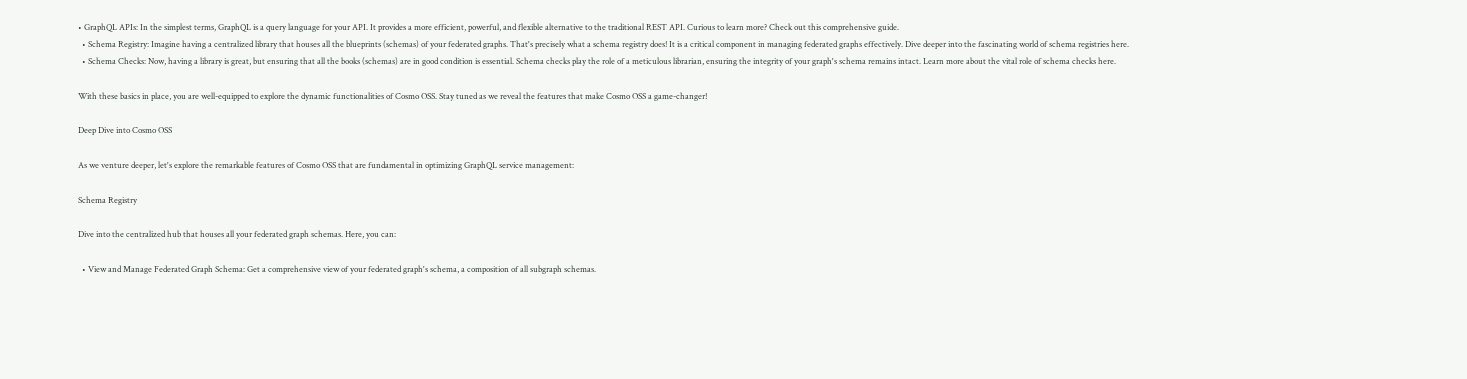• GraphQL APIs: In the simplest terms, GraphQL is a query language for your API. It provides a more efficient, powerful, and flexible alternative to the traditional REST API. Curious to learn more? Check out this comprehensive guide.
  • Schema Registry: Imagine having a centralized library that houses all the blueprints (schemas) of your federated graphs. That's precisely what a schema registry does! It is a critical component in managing federated graphs effectively. Dive deeper into the fascinating world of schema registries here.
  • Schema Checks: Now, having a library is great, but ensuring that all the books (schemas) are in good condition is essential. Schema checks play the role of a meticulous librarian, ensuring the integrity of your graph's schema remains intact. Learn more about the vital role of schema checks here.

With these basics in place, you are well-equipped to explore the dynamic functionalities of Cosmo OSS. Stay tuned as we reveal the features that make Cosmo OSS a game-changer!

Deep Dive into Cosmo OSS

As we venture deeper, let's explore the remarkable features of Cosmo OSS that are fundamental in optimizing GraphQL service management:

Schema Registry

Dive into the centralized hub that houses all your federated graph schemas. Here, you can:

  • View and Manage Federated Graph Schema: Get a comprehensive view of your federated graph's schema, a composition of all subgraph schemas.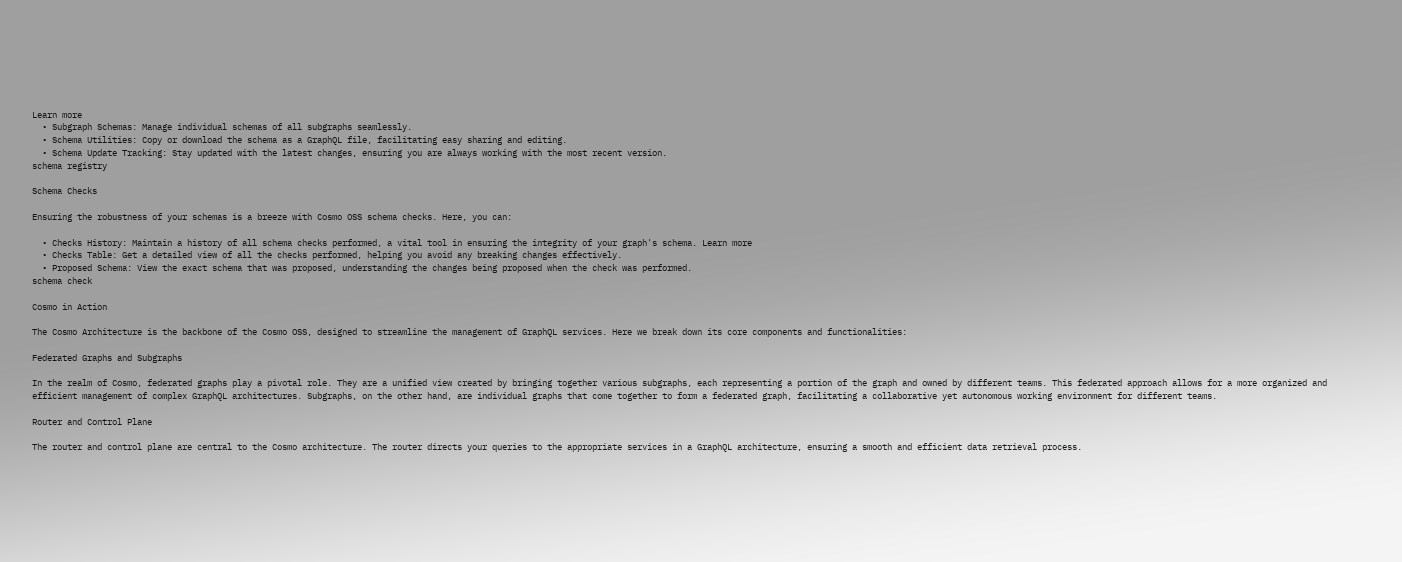Learn more
  • Subgraph Schemas: Manage individual schemas of all subgraphs seamlessly.
  • Schema Utilities: Copy or download the schema as a GraphQL file, facilitating easy sharing and editing.
  • Schema Update Tracking: Stay updated with the latest changes, ensuring you are always working with the most recent version.
schema registry

Schema Checks

Ensuring the robustness of your schemas is a breeze with Cosmo OSS schema checks. Here, you can:

  • Checks History: Maintain a history of all schema checks performed, a vital tool in ensuring the integrity of your graph's schema. Learn more
  • Checks Table: Get a detailed view of all the checks performed, helping you avoid any breaking changes effectively.
  • Proposed Schema: View the exact schema that was proposed, understanding the changes being proposed when the check was performed.
schema check

Cosmo in Action

The Cosmo Architecture is the backbone of the Cosmo OSS, designed to streamline the management of GraphQL services. Here we break down its core components and functionalities:

Federated Graphs and Subgraphs

In the realm of Cosmo, federated graphs play a pivotal role. They are a unified view created by bringing together various subgraphs, each representing a portion of the graph and owned by different teams. This federated approach allows for a more organized and efficient management of complex GraphQL architectures. Subgraphs, on the other hand, are individual graphs that come together to form a federated graph, facilitating a collaborative yet autonomous working environment for different teams.

Router and Control Plane

The router and control plane are central to the Cosmo architecture. The router directs your queries to the appropriate services in a GraphQL architecture, ensuring a smooth and efficient data retrieval process.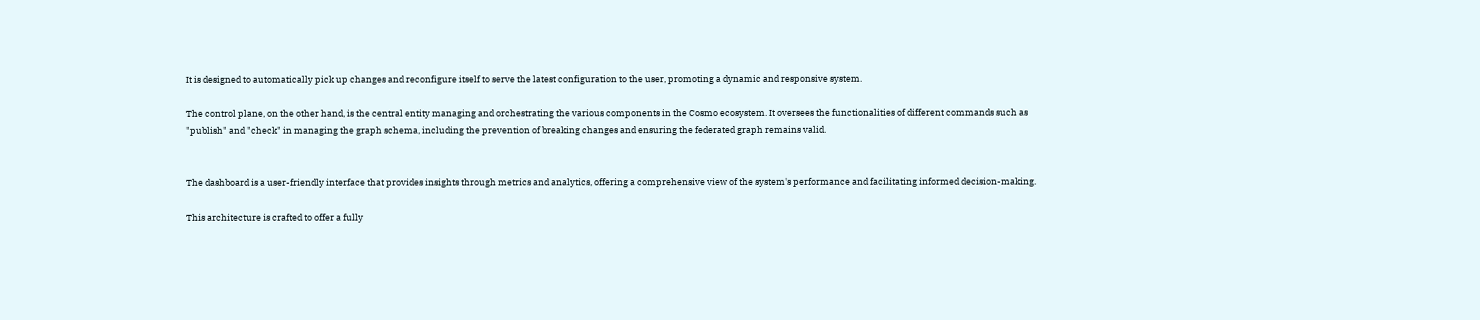It is designed to automatically pick up changes and reconfigure itself to serve the latest configuration to the user, promoting a dynamic and responsive system.

The control plane, on the other hand, is the central entity managing and orchestrating the various components in the Cosmo ecosystem. It oversees the functionalities of different commands such as "publish" and "check" in managing the graph schema, including the prevention of breaking changes and ensuring the federated graph remains valid.


The dashboard is a user-friendly interface that provides insights through metrics and analytics, offering a comprehensive view of the system's performance and facilitating informed decision-making.

This architecture is crafted to offer a fully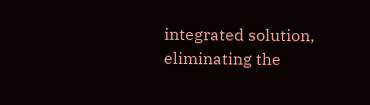integrated solution, eliminating the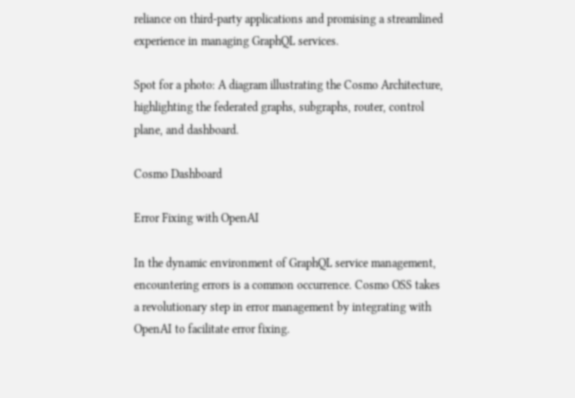reliance on third-party applications and promising a streamlined experience in managing GraphQL services.

Spot for a photo: A diagram illustrating the Cosmo Architecture, highlighting the federated graphs, subgraphs, router, control plane, and dashboard.

Cosmo Dashboard

Error Fixing with OpenAI

In the dynamic environment of GraphQL service management, encountering errors is a common occurrence. Cosmo OSS takes a revolutionary step in error management by integrating with OpenAI to facilitate error fixing.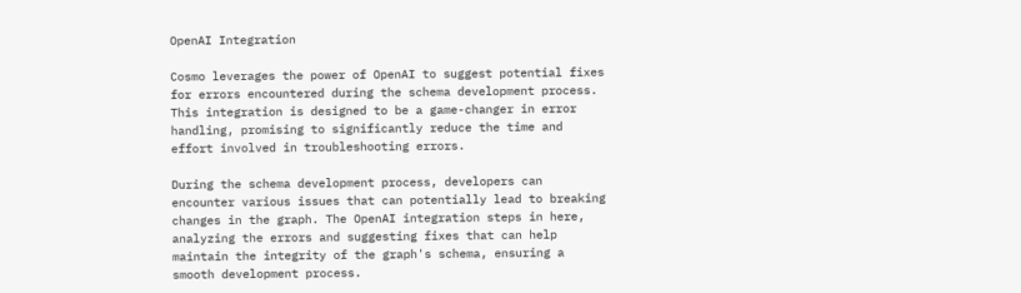OpenAI Integration

Cosmo leverages the power of OpenAI to suggest potential fixes for errors encountered during the schema development process. This integration is designed to be a game-changer in error handling, promising to significantly reduce the time and effort involved in troubleshooting errors.

During the schema development process, developers can encounter various issues that can potentially lead to breaking changes in the graph. The OpenAI integration steps in here, analyzing the errors and suggesting fixes that can help maintain the integrity of the graph's schema, ensuring a smooth development process.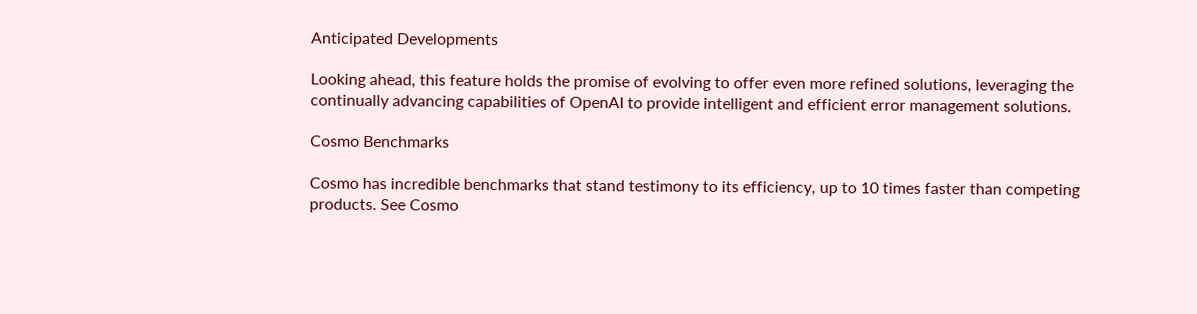Anticipated Developments

Looking ahead, this feature holds the promise of evolving to offer even more refined solutions, leveraging the continually advancing capabilities of OpenAI to provide intelligent and efficient error management solutions.

Cosmo Benchmarks

Cosmo has incredible benchmarks that stand testimony to its efficiency, up to 10 times faster than competing products. See Cosmo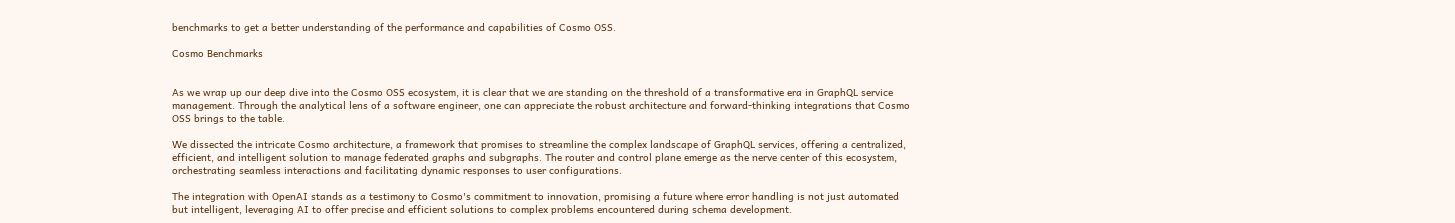benchmarks to get a better understanding of the performance and capabilities of Cosmo OSS.

Cosmo Benchmarks


As we wrap up our deep dive into the Cosmo OSS ecosystem, it is clear that we are standing on the threshold of a transformative era in GraphQL service management. Through the analytical lens of a software engineer, one can appreciate the robust architecture and forward-thinking integrations that Cosmo OSS brings to the table.

We dissected the intricate Cosmo architecture, a framework that promises to streamline the complex landscape of GraphQL services, offering a centralized, efficient, and intelligent solution to manage federated graphs and subgraphs. The router and control plane emerge as the nerve center of this ecosystem, orchestrating seamless interactions and facilitating dynamic responses to user configurations.

The integration with OpenAI stands as a testimony to Cosmo's commitment to innovation, promising a future where error handling is not just automated but intelligent, leveraging AI to offer precise and efficient solutions to complex problems encountered during schema development.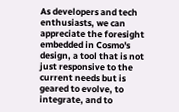As developers and tech enthusiasts, we can appreciate the foresight embedded in Cosmo's design, a tool that is not just responsive to the current needs but is geared to evolve, to integrate, and to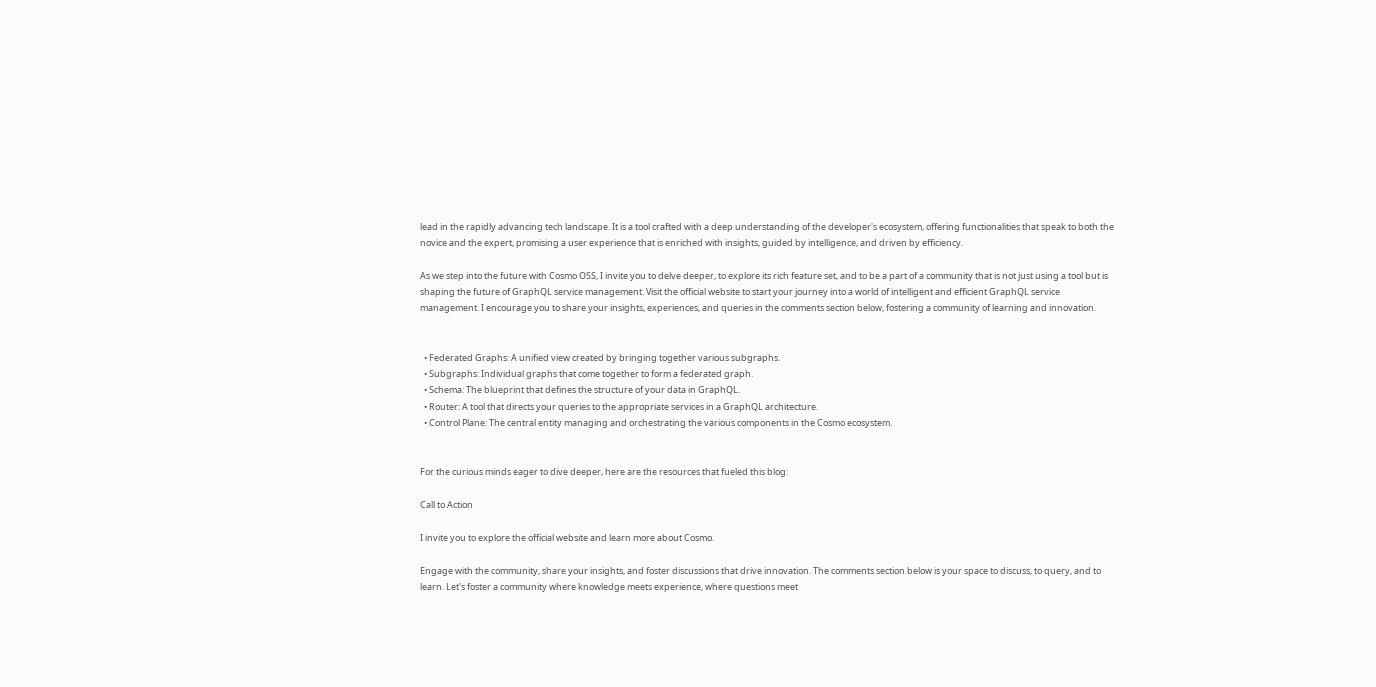lead in the rapidly advancing tech landscape. It is a tool crafted with a deep understanding of the developer's ecosystem, offering functionalities that speak to both the novice and the expert, promising a user experience that is enriched with insights, guided by intelligence, and driven by efficiency.

As we step into the future with Cosmo OSS, I invite you to delve deeper, to explore its rich feature set, and to be a part of a community that is not just using a tool but is shaping the future of GraphQL service management. Visit the official website to start your journey into a world of intelligent and efficient GraphQL service management. I encourage you to share your insights, experiences, and queries in the comments section below, fostering a community of learning and innovation.


  • Federated Graphs: A unified view created by bringing together various subgraphs.
  • Subgraphs: Individual graphs that come together to form a federated graph.
  • Schema: The blueprint that defines the structure of your data in GraphQL.
  • Router: A tool that directs your queries to the appropriate services in a GraphQL architecture.
  • Control Plane: The central entity managing and orchestrating the various components in the Cosmo ecosystem.


For the curious minds eager to dive deeper, here are the resources that fueled this blog:

Call to Action

I invite you to explore the official website and learn more about Cosmo.

Engage with the community, share your insights, and foster discussions that drive innovation. The comments section below is your space to discuss, to query, and to learn. Let's foster a community where knowledge meets experience, where questions meet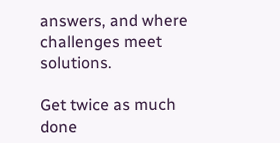answers, and where challenges meet solutions.

Get twice as much done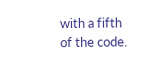with a fifth of the code.